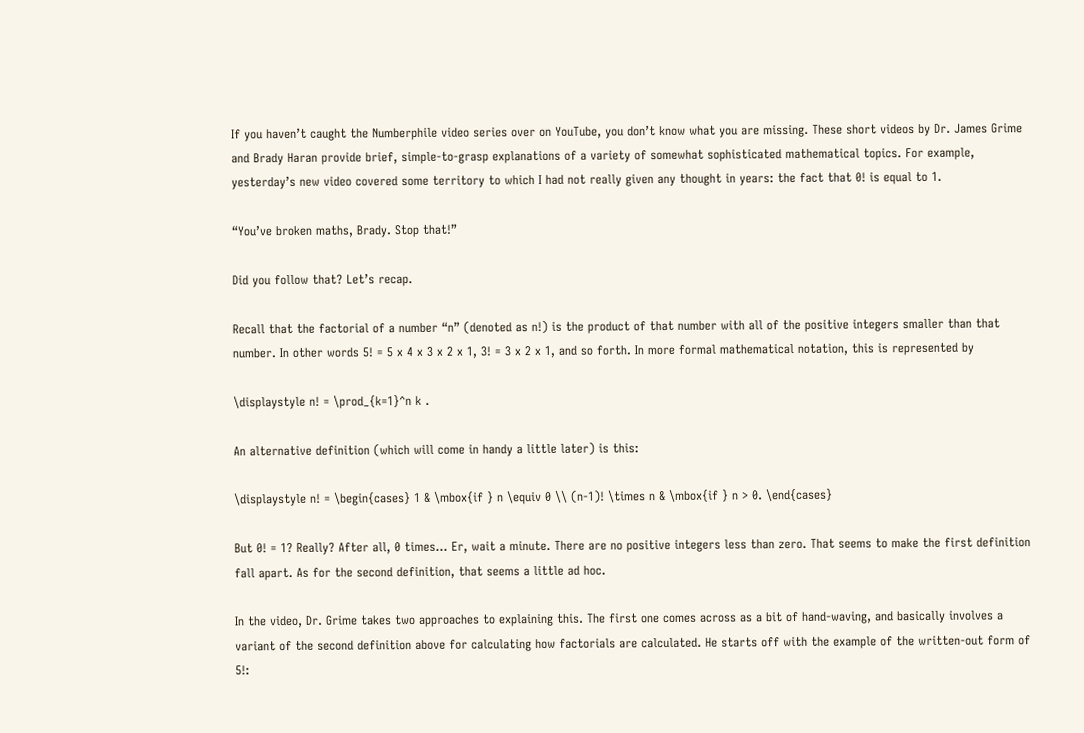If you haven’t caught the Numberphile video series over on YouTube, you don’t know what you are missing. These short videos by Dr. James Grime and Brady Haran provide brief, simple-to-grasp explanations of a variety of somewhat sophisticated mathematical topics. For example, yesterday’s new video covered some territory to which I had not really given any thought in years: the fact that 0! is equal to 1.

“You’ve broken maths, Brady. Stop that!”

Did you follow that? Let’s recap.

Recall that the factorial of a number “n” (denoted as n!) is the product of that number with all of the positive integers smaller than that number. In other words 5! = 5 x 4 x 3 x 2 x 1, 3! = 3 x 2 x 1, and so forth. In more formal mathematical notation, this is represented by

\displaystyle n! = \prod_{k=1}^n k .

An alternative definition (which will come in handy a little later) is this:

\displaystyle n! = \begin{cases} 1 & \mbox{if } n \equiv 0 \\ (n-1)! \times n & \mbox{if } n > 0. \end{cases}

But 0! = 1? Really? After all, 0 times… Er, wait a minute. There are no positive integers less than zero. That seems to make the first definition fall apart. As for the second definition, that seems a little ad hoc.

In the video, Dr. Grime takes two approaches to explaining this. The first one comes across as a bit of hand-waving, and basically involves a variant of the second definition above for calculating how factorials are calculated. He starts off with the example of the written-out form of 5!: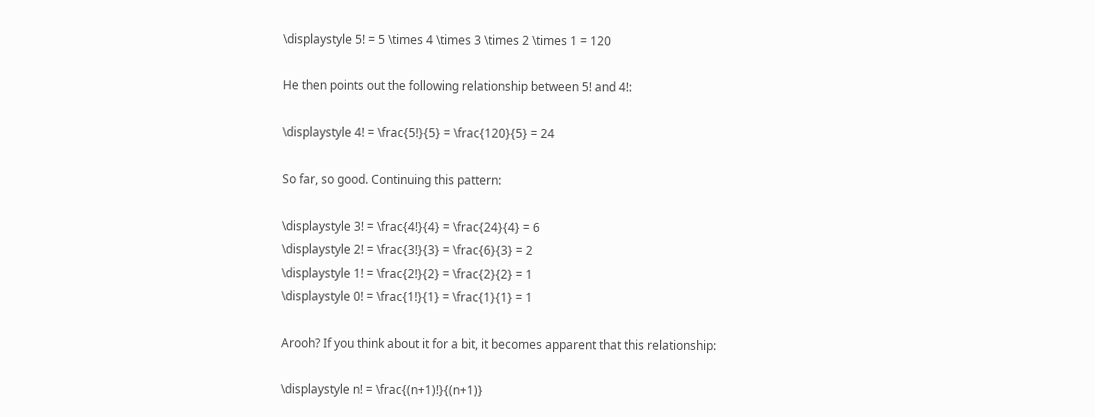\displaystyle 5! = 5 \times 4 \times 3 \times 2 \times 1 = 120

He then points out the following relationship between 5! and 4!:

\displaystyle 4! = \frac{5!}{5} = \frac{120}{5} = 24

So far, so good. Continuing this pattern:

\displaystyle 3! = \frac{4!}{4} = \frac{24}{4} = 6
\displaystyle 2! = \frac{3!}{3} = \frac{6}{3} = 2
\displaystyle 1! = \frac{2!}{2} = \frac{2}{2} = 1
\displaystyle 0! = \frac{1!}{1} = \frac{1}{1} = 1

Arooh? If you think about it for a bit, it becomes apparent that this relationship:

\displaystyle n! = \frac{(n+1)!}{(n+1)}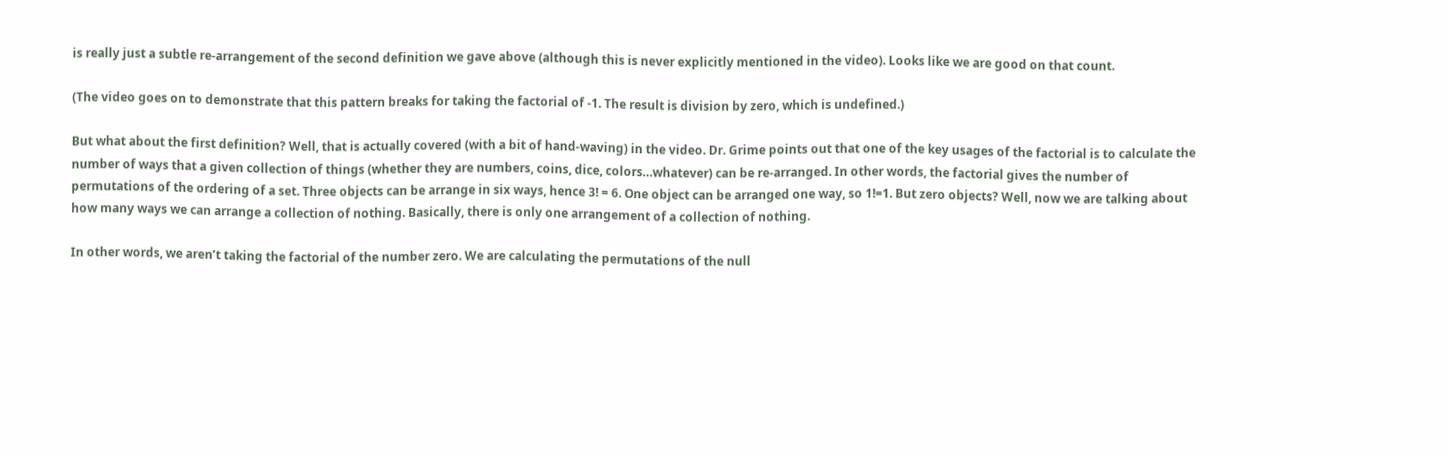is really just a subtle re-arrangement of the second definition we gave above (although this is never explicitly mentioned in the video). Looks like we are good on that count.

(The video goes on to demonstrate that this pattern breaks for taking the factorial of -1. The result is division by zero, which is undefined.)

But what about the first definition? Well, that is actually covered (with a bit of hand-waving) in the video. Dr. Grime points out that one of the key usages of the factorial is to calculate the number of ways that a given collection of things (whether they are numbers, coins, dice, colors…whatever) can be re-arranged. In other words, the factorial gives the number of permutations of the ordering of a set. Three objects can be arrange in six ways, hence 3! = 6. One object can be arranged one way, so 1!=1. But zero objects? Well, now we are talking about how many ways we can arrange a collection of nothing. Basically, there is only one arrangement of a collection of nothing.

In other words, we aren’t taking the factorial of the number zero. We are calculating the permutations of the null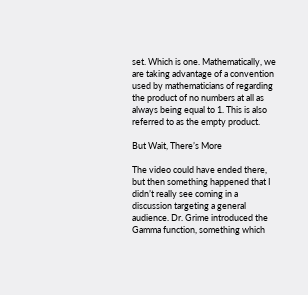set. Which is one. Mathematically, we are taking advantage of a convention used by mathematicians of regarding the product of no numbers at all as always being equal to 1. This is also referred to as the empty product.

But Wait, There’s More

The video could have ended there, but then something happened that I didn’t really see coming in a discussion targeting a general audience. Dr. Grime introduced the Gamma function, something which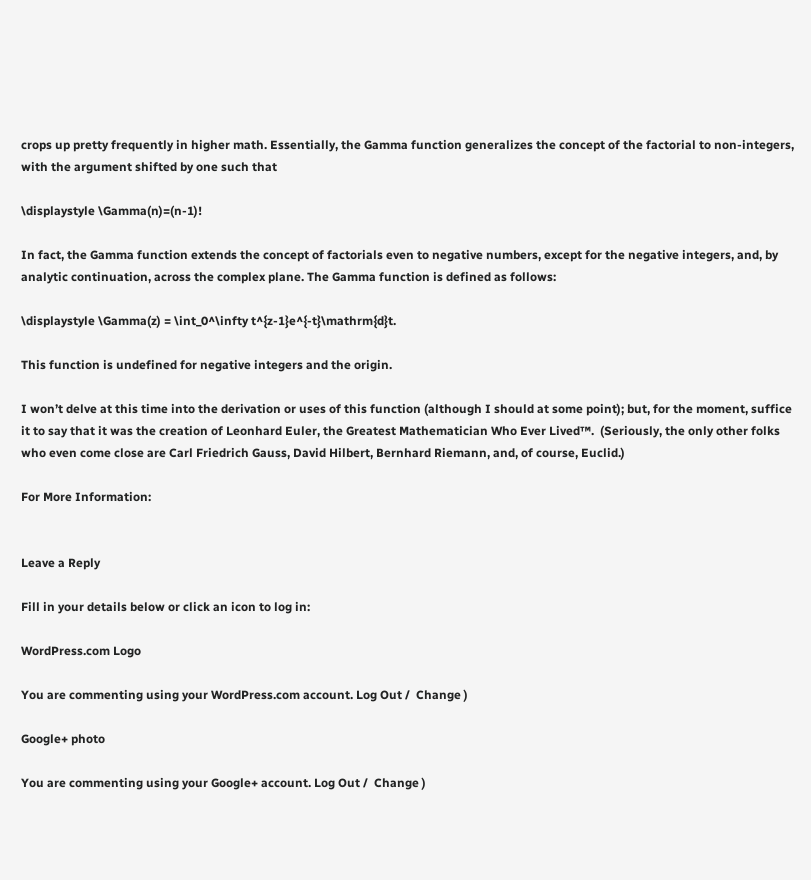crops up pretty frequently in higher math. Essentially, the Gamma function generalizes the concept of the factorial to non-integers, with the argument shifted by one such that

\displaystyle \Gamma(n)=(n-1)!

In fact, the Gamma function extends the concept of factorials even to negative numbers, except for the negative integers, and, by analytic continuation, across the complex plane. The Gamma function is defined as follows:

\displaystyle \Gamma(z) = \int_0^\infty t^{z-1}e^{-t}\mathrm{d}t.

This function is undefined for negative integers and the origin.

I won’t delve at this time into the derivation or uses of this function (although I should at some point); but, for the moment, suffice it to say that it was the creation of Leonhard Euler, the Greatest Mathematician Who Ever Lived™.  (Seriously, the only other folks who even come close are Carl Friedrich Gauss, David Hilbert, Bernhard Riemann, and, of course, Euclid.)

For More Information:


Leave a Reply

Fill in your details below or click an icon to log in:

WordPress.com Logo

You are commenting using your WordPress.com account. Log Out /  Change )

Google+ photo

You are commenting using your Google+ account. Log Out /  Change )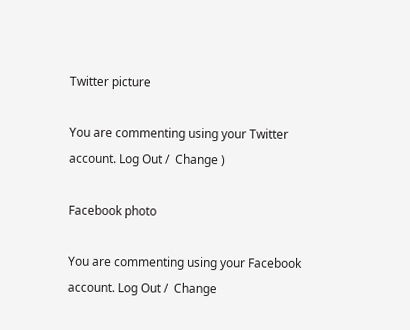Twitter picture

You are commenting using your Twitter account. Log Out /  Change )

Facebook photo

You are commenting using your Facebook account. Log Out /  Change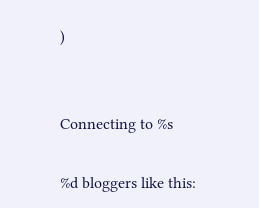)


Connecting to %s

%d bloggers like this: